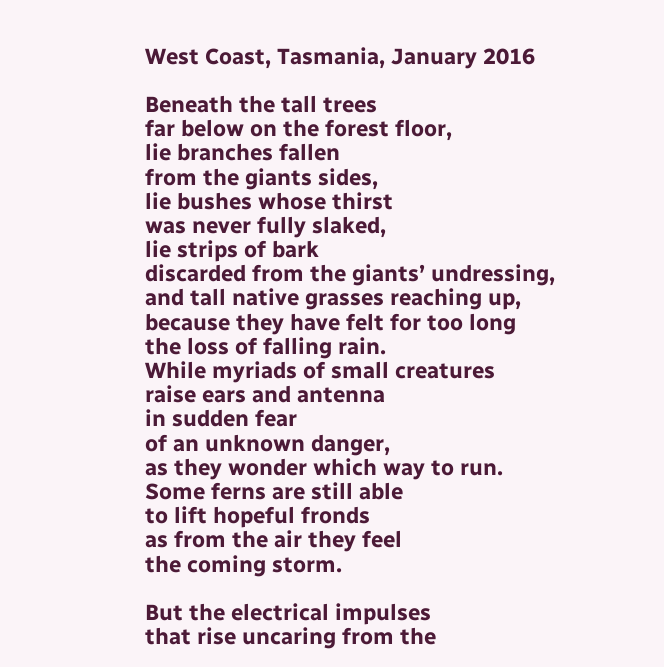West Coast, Tasmania, January 2016

Beneath the tall trees
far below on the forest floor,
lie branches fallen
from the giants sides,
lie bushes whose thirst
was never fully slaked,
lie strips of bark
discarded from the giants’ undressing,
and tall native grasses reaching up,
because they have felt for too long
the loss of falling rain.
While myriads of small creatures
raise ears and antenna
in sudden fear
of an unknown danger,
as they wonder which way to run.
Some ferns are still able
to lift hopeful fronds
as from the air they feel
the coming storm.

But the electrical impulses
that rise uncaring from the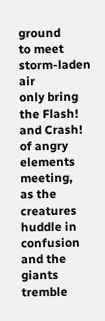ground
to meet storm-laden air
only bring the Flash! and Crash!
of angry elements meeting,
as the creatures huddle in confusion
and the giants tremble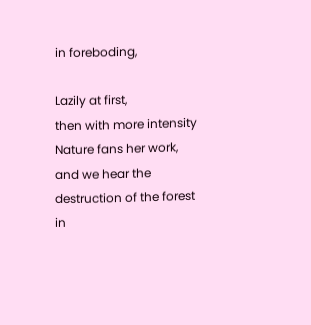in foreboding,

Lazily at first,
then with more intensity
Nature fans her work,
and we hear the destruction of the forest
in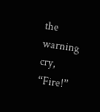the warning cry, “Fire!”